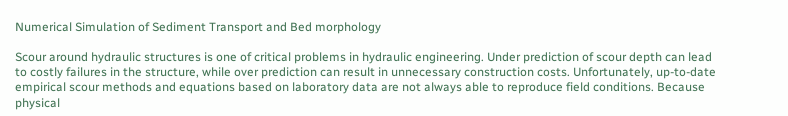Numerical Simulation of Sediment Transport and Bed morphology

Scour around hydraulic structures is one of critical problems in hydraulic engineering. Under prediction of scour depth can lead to costly failures in the structure, while over prediction can result in unnecessary construction costs. Unfortunately, up-to-date empirical scour methods and equations based on laboratory data are not always able to reproduce field conditions. Because physical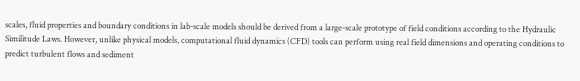scales, fluid properties and boundary conditions in lab-scale models should be derived from a large-scale prototype of field conditions according to the Hydraulic Similitude Laws. However, unlike physical models, computational fluid dynamics (CFD) tools can perform using real field dimensions and operating conditions to predict turbulent flows and sediment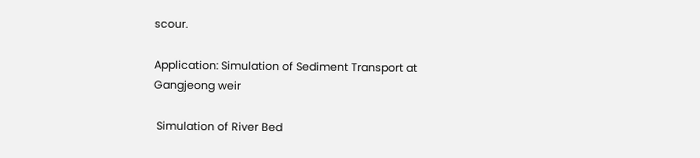scour.

Application: Simulation of Sediment Transport at Gangjeong weir

 Simulation of River Bed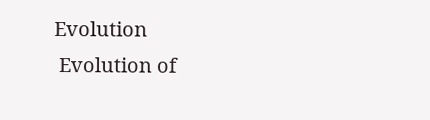Evolution
 Evolution of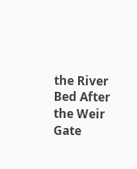the River Bed After the Weir Gate